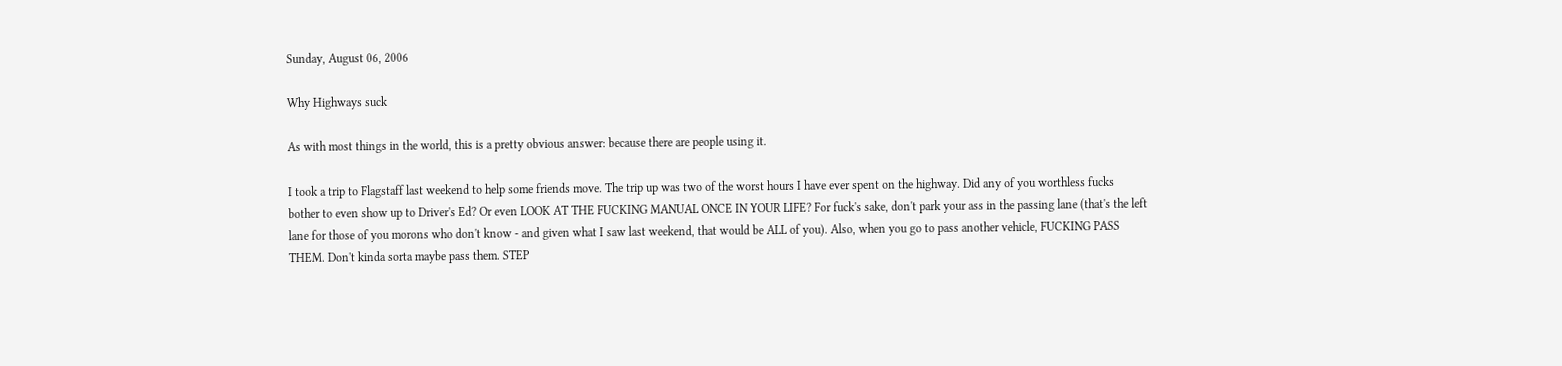Sunday, August 06, 2006

Why Highways suck

As with most things in the world, this is a pretty obvious answer: because there are people using it.

I took a trip to Flagstaff last weekend to help some friends move. The trip up was two of the worst hours I have ever spent on the highway. Did any of you worthless fucks bother to even show up to Driver's Ed? Or even LOOK AT THE FUCKING MANUAL ONCE IN YOUR LIFE? For fuck's sake, don't park your ass in the passing lane (that's the left lane for those of you morons who don't know - and given what I saw last weekend, that would be ALL of you). Also, when you go to pass another vehicle, FUCKING PASS THEM. Don't kinda sorta maybe pass them. STEP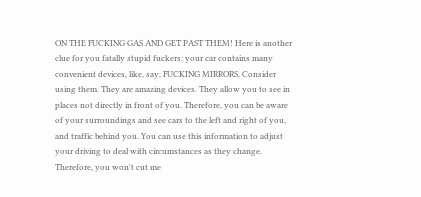ON THE FUCKING GAS AND GET PAST THEM! Here is another clue for you fatally stupid fuckers: your car contains many convenient devices, like, say, FUCKING MIRRORS. Consider using them. They are amazing devices. They allow you to see in places not directly in front of you. Therefore, you can be aware of your surroundings and see cars to the left and right of you, and traffic behind you. You can use this information to adjust your driving to deal with circumstances as they change. Therefore, you won't cut me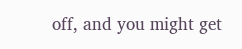off, and you might get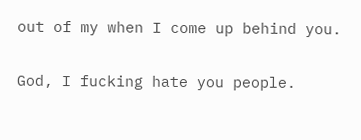out of my when I come up behind you.

God, I fucking hate you people.